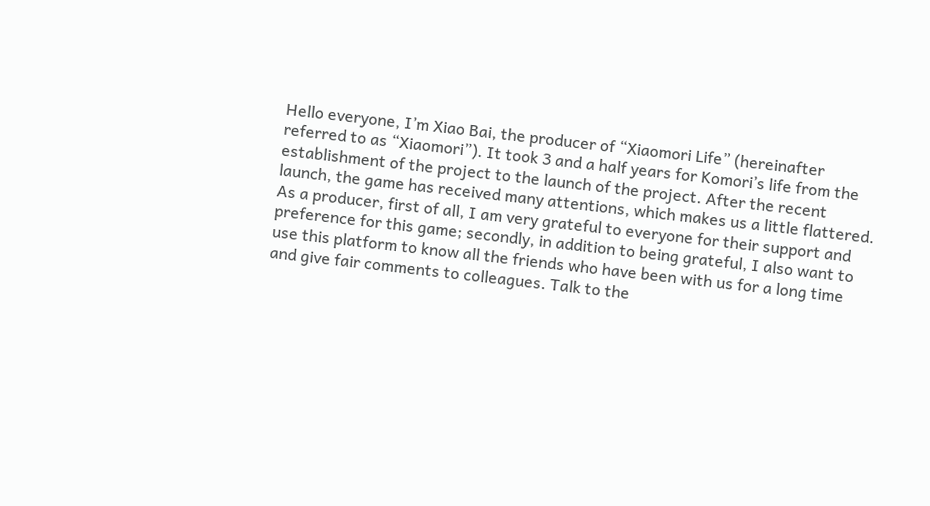Hello everyone, I’m Xiao Bai, the producer of “Xiaomori Life” (hereinafter referred to as “Xiaomori”). It took 3 and a half years for Komori’s life from the establishment of the project to the launch of the project. After the recent launch, the game has received many attentions, which makes us a little flattered. As a producer, first of all, I am very grateful to everyone for their support and preference for this game; secondly, in addition to being grateful, I also want to use this platform to know all the friends who have been with us for a long time and give fair comments to colleagues. Talk to the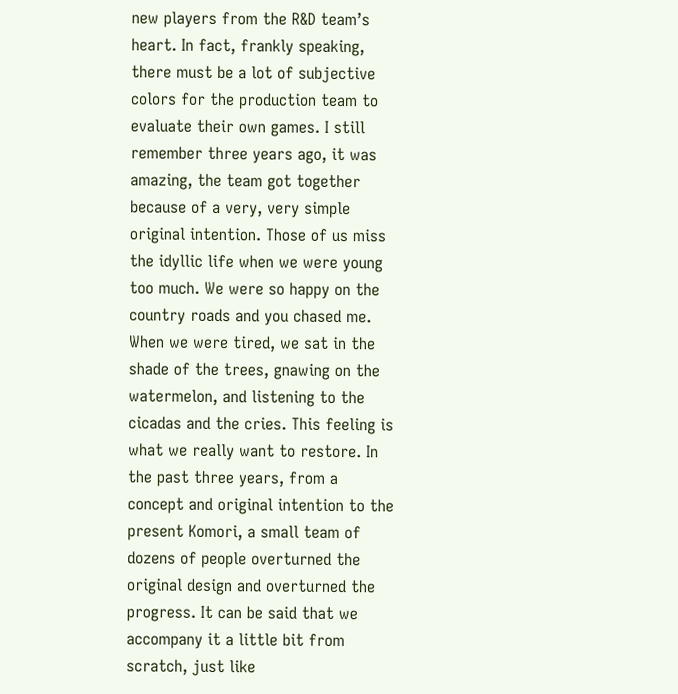new players from the R&D team’s heart. In fact, frankly speaking, there must be a lot of subjective colors for the production team to evaluate their own games. I still remember three years ago, it was amazing, the team got together because of a very, very simple original intention. Those of us miss the idyllic life when we were young too much. We were so happy on the country roads and you chased me. When we were tired, we sat in the shade of the trees, gnawing on the watermelon, and listening to the cicadas and the cries. This feeling is what we really want to restore. In the past three years, from a concept and original intention to the present Komori, a small team of dozens of people overturned the original design and overturned the progress. It can be said that we accompany it a little bit from scratch, just like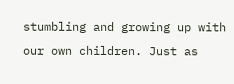stumbling and growing up with our own children. Just as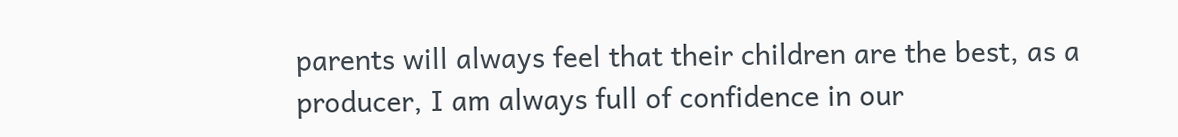parents will always feel that their children are the best, as a producer, I am always full of confidence in our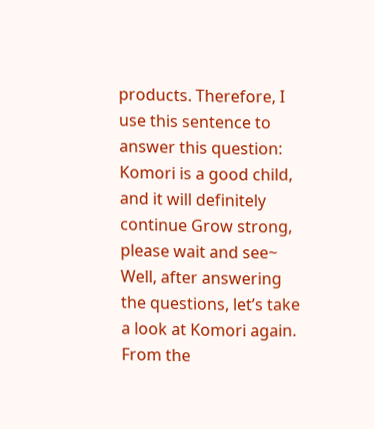products. Therefore, I use this sentence to answer this question: Komori is a good child, and it will definitely continue Grow strong, please wait and see~ Well, after answering the questions, let’s take a look at Komori again. From the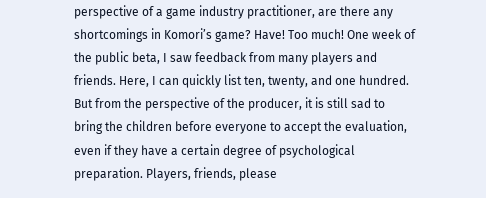perspective of a game industry practitioner, are there any shortcomings in Komori’s game? Have! Too much! One week of the public beta, I saw feedback from many players and friends. Here, I can quickly list ten, twenty, and one hundred. But from the perspective of the producer, it is still sad to bring the children before everyone to accept the evaluation, even if they have a certain degree of psychological preparation. Players, friends, please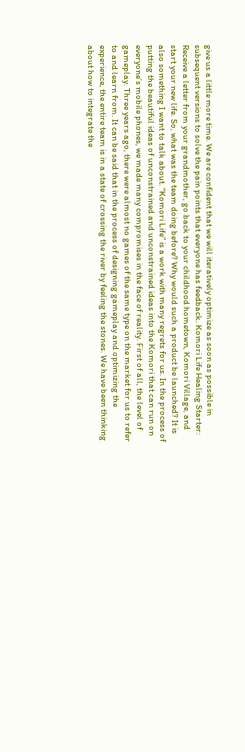give us a little more time. We are confident that we will iteratively optimize as soon as possible in subsequent versions to solve the pain points that everyone has feedback. Komori Life Healing Starter: Receive a letter from your grandmother, go back to your childhood hometown, Komori Village, and start your new life. So, what was the team doing before? Why would such a product be launched? It is also something I want to talk about. “Komori Life” is a work with many regrets for us. In the process of putting the beautiful ideas of unconstrained and unconstrained ideas into the Komori that can run on everyone’s mobile phones, we made many compromises in the face of reality. First of all, the level of gameplay. Three years ago, there were almost no games of the same type on the market for us to refer to and learn from. It can be said that in the process of designing gameplay and optimizing the experience, the entire team is in a state of crossing the river by feeling the stones. We have been thinking about how to integrate the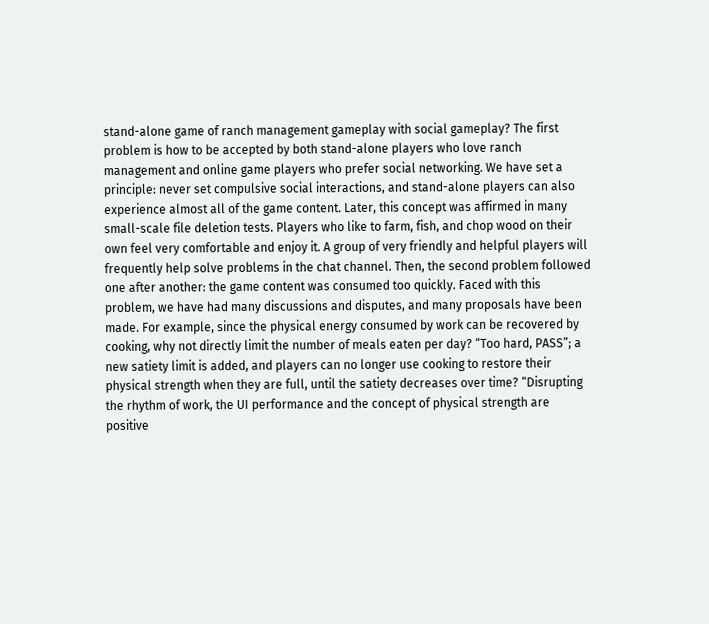stand-alone game of ranch management gameplay with social gameplay? The first problem is how to be accepted by both stand-alone players who love ranch management and online game players who prefer social networking. We have set a principle: never set compulsive social interactions, and stand-alone players can also experience almost all of the game content. Later, this concept was affirmed in many small-scale file deletion tests. Players who like to farm, fish, and chop wood on their own feel very comfortable and enjoy it. A group of very friendly and helpful players will frequently help solve problems in the chat channel. Then, the second problem followed one after another: the game content was consumed too quickly. Faced with this problem, we have had many discussions and disputes, and many proposals have been made. For example, since the physical energy consumed by work can be recovered by cooking, why not directly limit the number of meals eaten per day? “Too hard, PASS”; a new satiety limit is added, and players can no longer use cooking to restore their physical strength when they are full, until the satiety decreases over time? “Disrupting the rhythm of work, the UI performance and the concept of physical strength are positive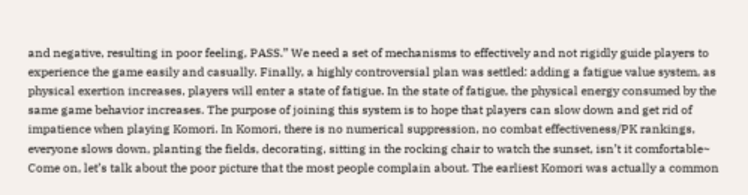and negative, resulting in poor feeling, PASS.” We need a set of mechanisms to effectively and not rigidly guide players to experience the game easily and casually. Finally, a highly controversial plan was settled: adding a fatigue value system, as physical exertion increases, players will enter a state of fatigue. In the state of fatigue, the physical energy consumed by the same game behavior increases. The purpose of joining this system is to hope that players can slow down and get rid of impatience when playing Komori. In Komori, there is no numerical suppression, no combat effectiveness/PK rankings, everyone slows down, planting the fields, decorating, sitting in the rocking chair to watch the sunset, isn’t it comfortable~ Come on, let’s talk about the poor picture that the most people complain about. The earliest Komori was actually a common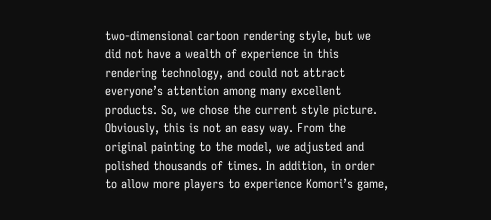two-dimensional cartoon rendering style, but we did not have a wealth of experience in this rendering technology, and could not attract everyone’s attention among many excellent products. So, we chose the current style picture. Obviously, this is not an easy way. From the original painting to the model, we adjusted and polished thousands of times. In addition, in order to allow more players to experience Komori’s game,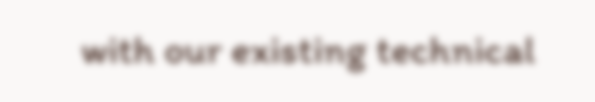with our existing technical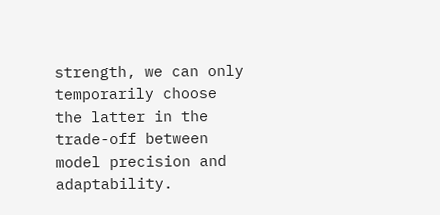strength, we can only temporarily choose the latter in the trade-off between model precision and adaptability.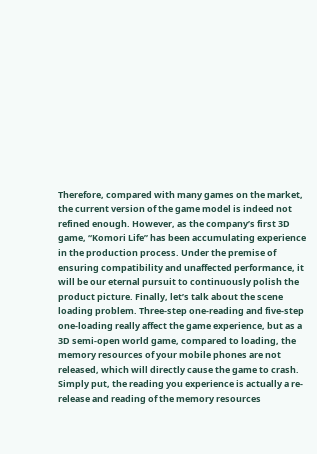Therefore, compared with many games on the market, the current version of the game model is indeed not refined enough. However, as the company’s first 3D game, “Komori Life” has been accumulating experience in the production process. Under the premise of ensuring compatibility and unaffected performance, it will be our eternal pursuit to continuously polish the product picture. Finally, let’s talk about the scene loading problem. Three-step one-reading and five-step one-loading really affect the game experience, but as a 3D semi-open world game, compared to loading, the memory resources of your mobile phones are not released, which will directly cause the game to crash. Simply put, the reading you experience is actually a re-release and reading of the memory resources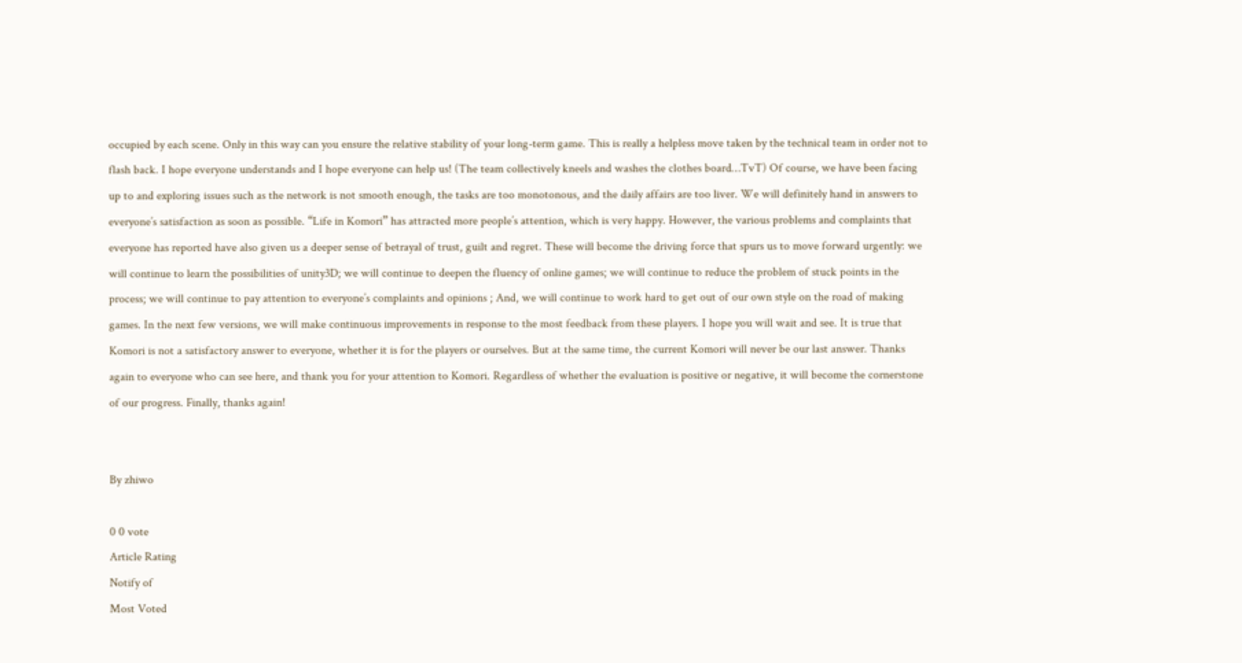occupied by each scene. Only in this way can you ensure the relative stability of your long-term game. This is really a helpless move taken by the technical team in order not to flash back. I hope everyone understands and I hope everyone can help us! (The team collectively kneels and washes the clothes board…TvT) Of course, we have been facing up to and exploring issues such as the network is not smooth enough, the tasks are too monotonous, and the daily affairs are too liver. We will definitely hand in answers to everyone’s satisfaction as soon as possible. “Life in Komori” has attracted more people’s attention, which is very happy. However, the various problems and complaints that everyone has reported have also given us a deeper sense of betrayal of trust, guilt and regret. These will become the driving force that spurs us to move forward urgently: we will continue to learn the possibilities of unity3D; we will continue to deepen the fluency of online games; we will continue to reduce the problem of stuck points in the process; we will continue to pay attention to everyone’s complaints and opinions ; And, we will continue to work hard to get out of our own style on the road of making games. In the next few versions, we will make continuous improvements in response to the most feedback from these players. I hope you will wait and see. It is true that Komori is not a satisfactory answer to everyone, whether it is for the players or ourselves. But at the same time, the current Komori will never be our last answer. Thanks again to everyone who can see here, and thank you for your attention to Komori. Regardless of whether the evaluation is positive or negative, it will become the cornerstone of our progress. Finally, thanks again!


By zhiwo

0 0 vote
Article Rating
Notify of
Most Voted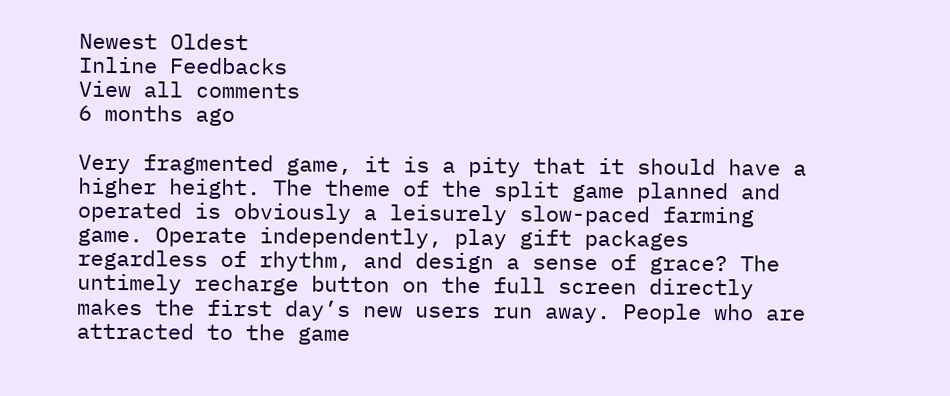Newest Oldest
Inline Feedbacks
View all comments
6 months ago

Very fragmented game, it is a pity that it should have a higher height. The theme of the split game planned and operated is obviously a leisurely slow-paced farming game. Operate independently, play gift packages regardless of rhythm, and design a sense of grace? The untimely recharge button on the full screen directly makes the first day’s new users run away. People who are attracted to the game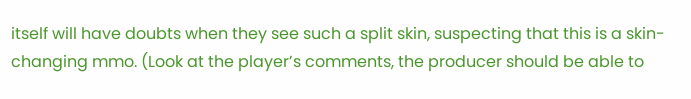itself will have doubts when they see such a split skin, suspecting that this is a skin-changing mmo. (Look at the player’s comments, the producer should be able to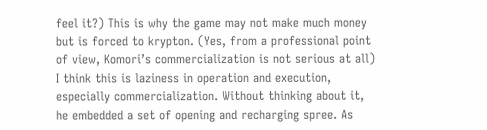feel it?) This is why the game may not make much money but is forced to krypton. (Yes, from a professional point of view, Komori’s commercialization is not serious at all) I think this is laziness in operation and execution, especially commercialization. Without thinking about it, he embedded a set of opening and recharging spree. As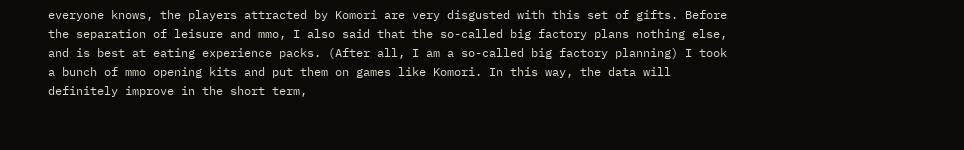everyone knows, the players attracted by Komori are very disgusted with this set of gifts. Before the separation of leisure and mmo, I also said that the so-called big factory plans nothing else, and is best at eating experience packs. (After all, I am a so-called big factory planning) I took a bunch of mmo opening kits and put them on games like Komori. In this way, the data will definitely improve in the short term,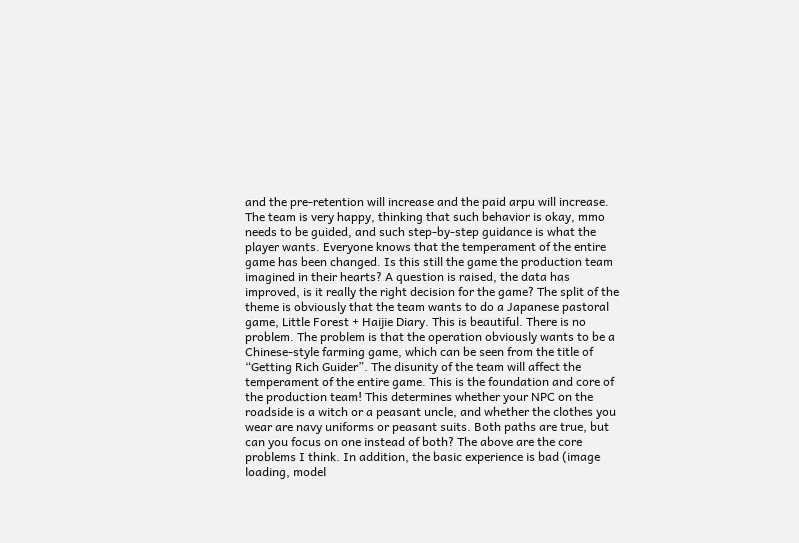and the pre-retention will increase and the paid arpu will increase. The team is very happy, thinking that such behavior is okay, mmo needs to be guided, and such step-by-step guidance is what the player wants. Everyone knows that the temperament of the entire game has been changed. Is this still the game the production team imagined in their hearts? A question is raised, the data has improved, is it really the right decision for the game? The split of the theme is obviously that the team wants to do a Japanese pastoral game, Little Forest + Haijie Diary. This is beautiful. There is no problem. The problem is that the operation obviously wants to be a Chinese-style farming game, which can be seen from the title of “Getting Rich Guider”. The disunity of the team will affect the temperament of the entire game. This is the foundation and core of the production team! This determines whether your NPC on the roadside is a witch or a peasant uncle, and whether the clothes you wear are navy uniforms or peasant suits. Both paths are true, but can you focus on one instead of both? The above are the core problems I think. In addition, the basic experience is bad (image loading, model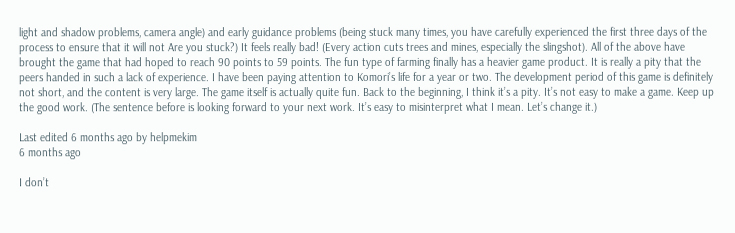light and shadow problems, camera angle) and early guidance problems (being stuck many times, you have carefully experienced the first three days of the process to ensure that it will not Are you stuck?) It feels really bad! (Every action cuts trees and mines, especially the slingshot). All of the above have brought the game that had hoped to reach 90 points to 59 points. The fun type of farming finally has a heavier game product. It is really a pity that the peers handed in such a lack of experience. I have been paying attention to Komori’s life for a year or two. The development period of this game is definitely not short, and the content is very large. The game itself is actually quite fun. Back to the beginning, I think it’s a pity. It’s not easy to make a game. Keep up the good work. (The sentence before is looking forward to your next work. It’s easy to misinterpret what I mean. Let’s change it.)

Last edited 6 months ago by helpmekim
6 months ago

I don’t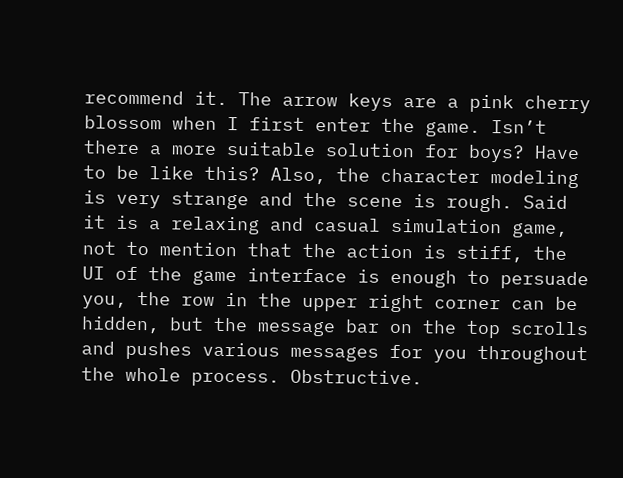recommend it. The arrow keys are a pink cherry blossom when I first enter the game. Isn’t there a more suitable solution for boys? Have to be like this? Also, the character modeling is very strange and the scene is rough. Said it is a relaxing and casual simulation game, not to mention that the action is stiff, the UI of the game interface is enough to persuade you, the row in the upper right corner can be hidden, but the message bar on the top scrolls and pushes various messages for you throughout the whole process. Obstructive.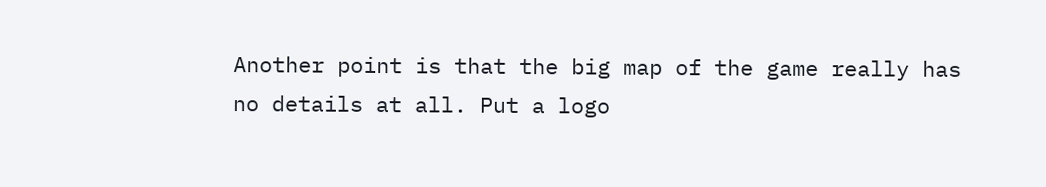Another point is that the big map of the game really has no details at all. Put a logo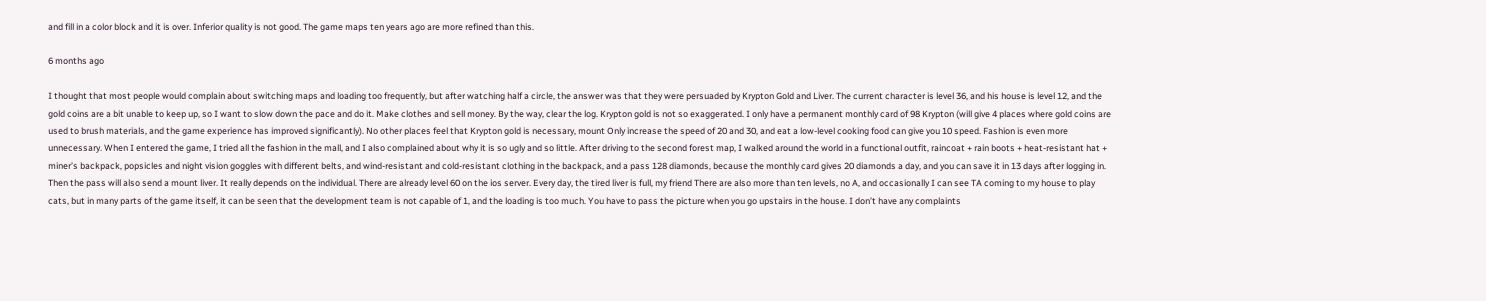and fill in a color block and it is over. Inferior quality is not good. The game maps ten years ago are more refined than this.

6 months ago

I thought that most people would complain about switching maps and loading too frequently, but after watching half a circle, the answer was that they were persuaded by Krypton Gold and Liver. The current character is level 36, and his house is level 12, and the gold coins are a bit unable to keep up, so I want to slow down the pace and do it. Make clothes and sell money. By the way, clear the log. Krypton gold is not so exaggerated. I only have a permanent monthly card of 98 Krypton (will give 4 places where gold coins are used to brush materials, and the game experience has improved significantly). No other places feel that Krypton gold is necessary, mount Only increase the speed of 20 and 30, and eat a low-level cooking food can give you 10 speed. Fashion is even more unnecessary. When I entered the game, I tried all the fashion in the mall, and I also complained about why it is so ugly and so little. After driving to the second forest map, I walked around the world in a functional outfit, raincoat + rain boots + heat-resistant hat + miner’s backpack, popsicles and night vision goggles with different belts, and wind-resistant and cold-resistant clothing in the backpack, and a pass 128 diamonds, because the monthly card gives 20 diamonds a day, and you can save it in 13 days after logging in. Then the pass will also send a mount liver. It really depends on the individual. There are already level 60 on the ios server. Every day, the tired liver is full, my friend There are also more than ten levels, no A, and occasionally I can see TA coming to my house to play cats, but in many parts of the game itself, it can be seen that the development team is not capable of 1, and the loading is too much. You have to pass the picture when you go upstairs in the house. I don’t have any complaints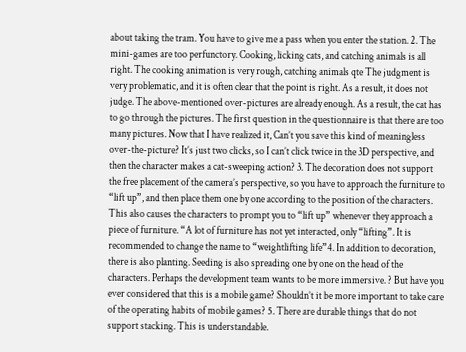about taking the tram. You have to give me a pass when you enter the station. 2. The mini-games are too perfunctory. Cooking, licking cats, and catching animals is all right. The cooking animation is very rough, catching animals qte The judgment is very problematic, and it is often clear that the point is right. As a result, it does not judge. The above-mentioned over-pictures are already enough. As a result, the cat has to go through the pictures. The first question in the questionnaire is that there are too many pictures. Now that I have realized it, Can’t you save this kind of meaningless over-the-picture? It’s just two clicks, so I can’t click twice in the 3D perspective, and then the character makes a cat-sweeping action? 3. The decoration does not support the free placement of the camera’s perspective, so you have to approach the furniture to “lift up”, and then place them one by one according to the position of the characters. This also causes the characters to prompt you to “lift up” whenever they approach a piece of furniture. “A lot of furniture has not yet interacted, only “lifting”. It is recommended to change the name to “weightlifting life”4. In addition to decoration, there is also planting. Seeding is also spreading one by one on the head of the characters. Perhaps the development team wants to be more immersive. ? But have you ever considered that this is a mobile game? Shouldn’t it be more important to take care of the operating habits of mobile games? 5. There are durable things that do not support stacking. This is understandable.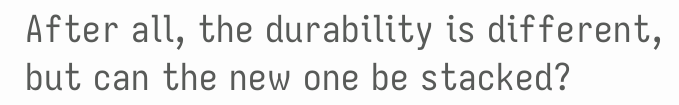After all, the durability is different, but can the new one be stacked?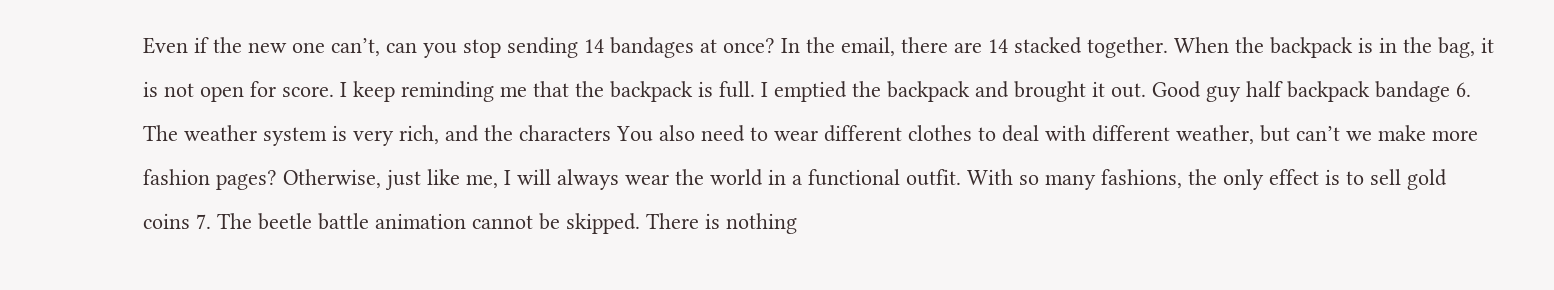Even if the new one can’t, can you stop sending 14 bandages at once? In the email, there are 14 stacked together. When the backpack is in the bag, it is not open for score. I keep reminding me that the backpack is full. I emptied the backpack and brought it out. Good guy half backpack bandage 6. The weather system is very rich, and the characters You also need to wear different clothes to deal with different weather, but can’t we make more fashion pages? Otherwise, just like me, I will always wear the world in a functional outfit. With so many fashions, the only effect is to sell gold coins 7. The beetle battle animation cannot be skipped. There is nothing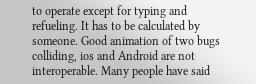to operate except for typing and refueling. It has to be calculated by someone. Good animation of two bugs colliding, ios and Android are not interoperable. Many people have said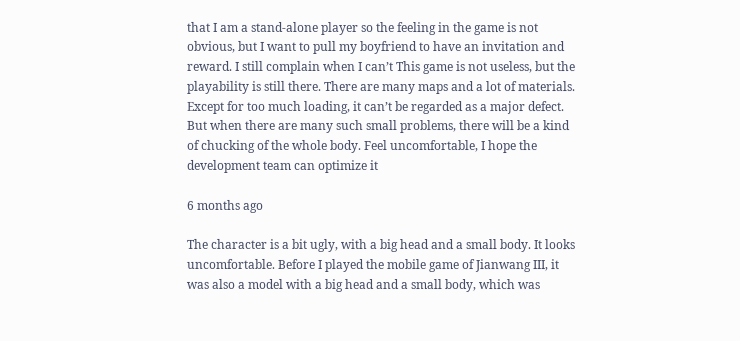that I am a stand-alone player so the feeling in the game is not obvious, but I want to pull my boyfriend to have an invitation and reward. I still complain when I can’t This game is not useless, but the playability is still there. There are many maps and a lot of materials. Except for too much loading, it can’t be regarded as a major defect. But when there are many such small problems, there will be a kind of chucking of the whole body. Feel uncomfortable, I hope the development team can optimize it

6 months ago

The character is a bit ugly, with a big head and a small body. It looks uncomfortable. Before I played the mobile game of Jianwang III, it was also a model with a big head and a small body, which was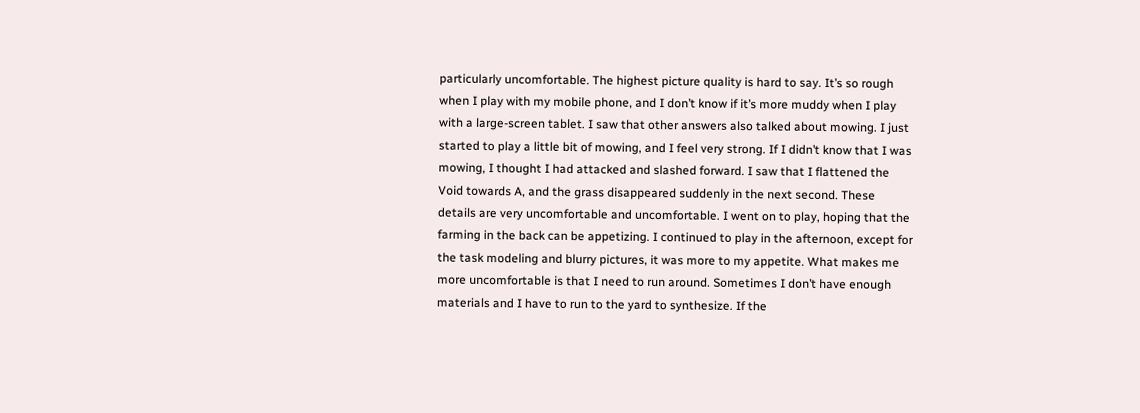particularly uncomfortable. The highest picture quality is hard to say. It’s so rough when I play with my mobile phone, and I don’t know if it’s more muddy when I play with a large-screen tablet. I saw that other answers also talked about mowing. I just started to play a little bit of mowing, and I feel very strong. If I didn’t know that I was mowing, I thought I had attacked and slashed forward. I saw that I flattened the Void towards A, and the grass disappeared suddenly in the next second. These details are very uncomfortable and uncomfortable. I went on to play, hoping that the farming in the back can be appetizing. I continued to play in the afternoon, except for the task modeling and blurry pictures, it was more to my appetite. What makes me more uncomfortable is that I need to run around. Sometimes I don’t have enough materials and I have to run to the yard to synthesize. If the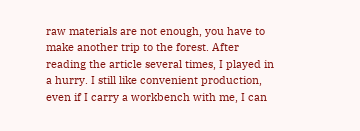raw materials are not enough, you have to make another trip to the forest. After reading the article several times, I played in a hurry. I still like convenient production, even if I carry a workbench with me, I can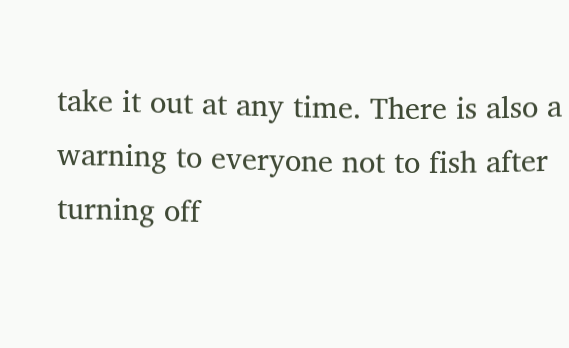take it out at any time. There is also a warning to everyone not to fish after turning off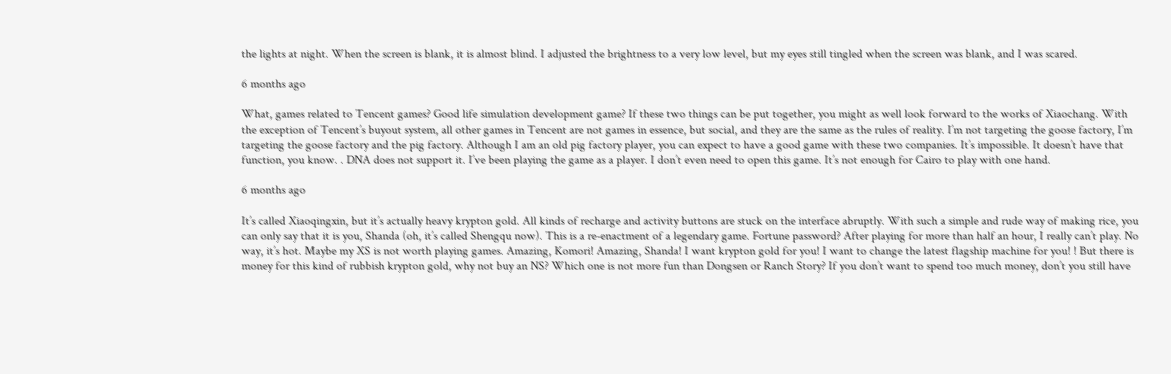the lights at night. When the screen is blank, it is almost blind. I adjusted the brightness to a very low level, but my eyes still tingled when the screen was blank, and I was scared.

6 months ago

What, games related to Tencent games? Good life simulation development game? If these two things can be put together, you might as well look forward to the works of Xiaochang. With the exception of Tencent’s buyout system, all other games in Tencent are not games in essence, but social, and they are the same as the rules of reality. I’m not targeting the goose factory, I’m targeting the goose factory and the pig factory. Although I am an old pig factory player, you can expect to have a good game with these two companies. It’s impossible. It doesn’t have that function, you know. . DNA does not support it. I’ve been playing the game as a player. I don’t even need to open this game. It’s not enough for Cairo to play with one hand.

6 months ago

It’s called Xiaoqingxin, but it’s actually heavy krypton gold. All kinds of recharge and activity buttons are stuck on the interface abruptly. With such a simple and rude way of making rice, you can only say that it is you, Shanda (oh, it’s called Shengqu now). This is a re-enactment of a legendary game. Fortune password? After playing for more than half an hour, I really can’t play. No way, it’s hot. Maybe my XS is not worth playing games. Amazing, Komori! Amazing, Shanda! I want krypton gold for you! I want to change the latest flagship machine for you! ! But there is money for this kind of rubbish krypton gold, why not buy an NS? Which one is not more fun than Dongsen or Ranch Story? If you don’t want to spend too much money, don’t you still have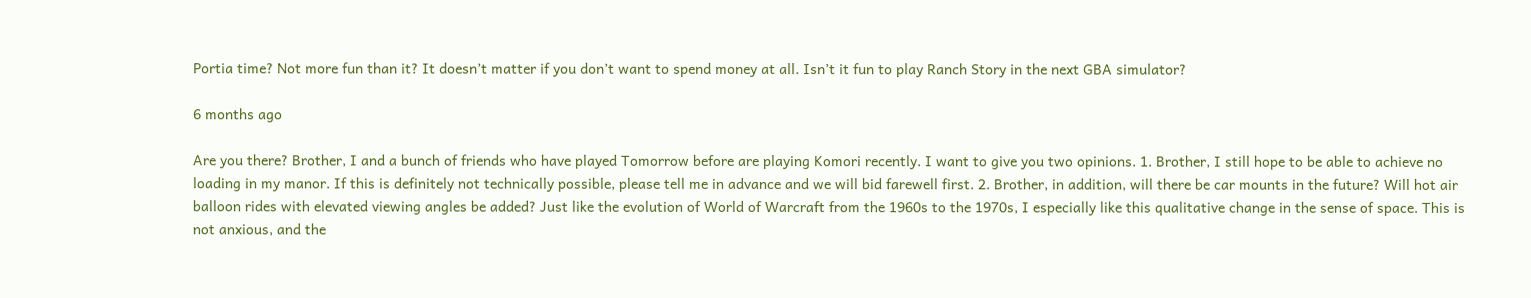Portia time? Not more fun than it? It doesn’t matter if you don’t want to spend money at all. Isn’t it fun to play Ranch Story in the next GBA simulator?

6 months ago

Are you there? Brother, I and a bunch of friends who have played Tomorrow before are playing Komori recently. I want to give you two opinions. 1. Brother, I still hope to be able to achieve no loading in my manor. If this is definitely not technically possible, please tell me in advance and we will bid farewell first. 2. Brother, in addition, will there be car mounts in the future? Will hot air balloon rides with elevated viewing angles be added? Just like the evolution of World of Warcraft from the 1960s to the 1970s, I especially like this qualitative change in the sense of space. This is not anxious, and the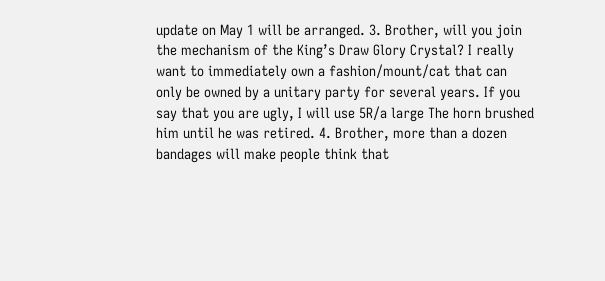update on May 1 will be arranged. 3. Brother, will you join the mechanism of the King’s Draw Glory Crystal? I really want to immediately own a fashion/mount/cat that can only be owned by a unitary party for several years. If you say that you are ugly, I will use 5R/a large The horn brushed him until he was retired. 4. Brother, more than a dozen bandages will make people think that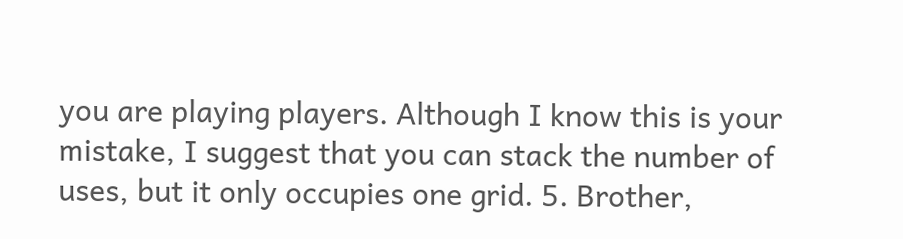you are playing players. Although I know this is your mistake, I suggest that you can stack the number of uses, but it only occupies one grid. 5. Brother,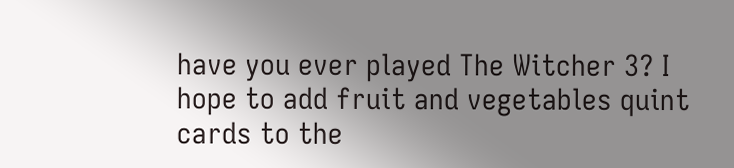have you ever played The Witcher 3? I hope to add fruit and vegetables quint cards to the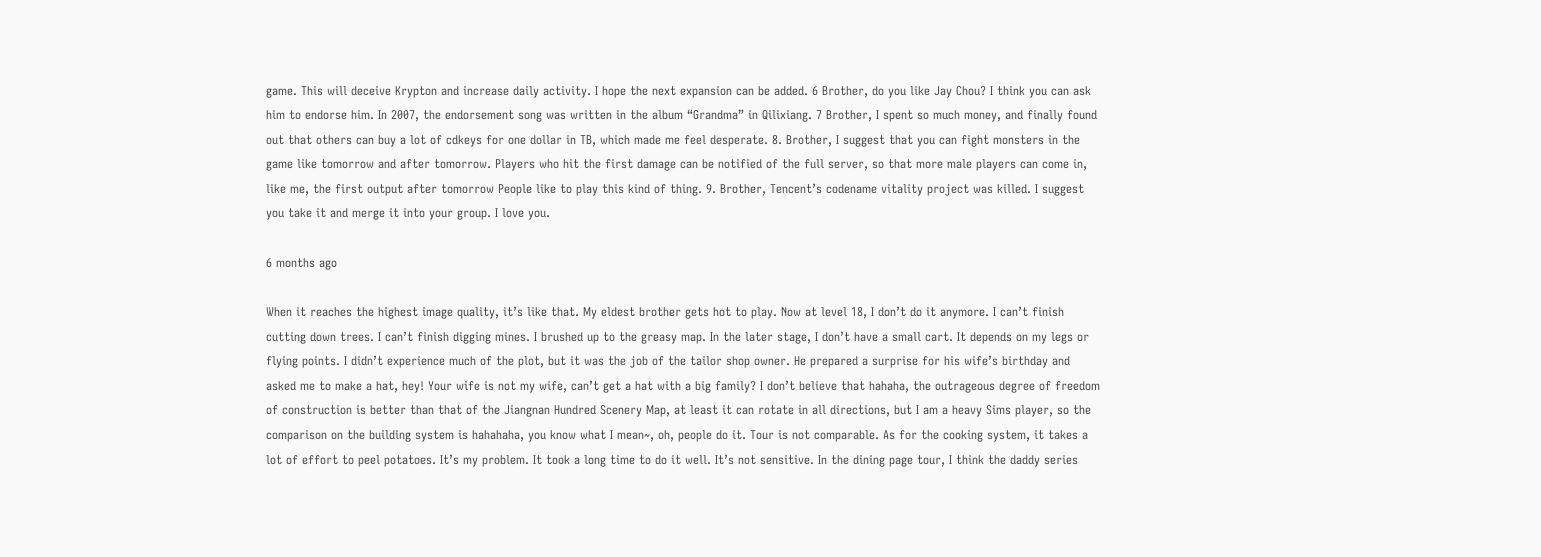game. This will deceive Krypton and increase daily activity. I hope the next expansion can be added. 6 Brother, do you like Jay Chou? I think you can ask him to endorse him. In 2007, the endorsement song was written in the album “Grandma” in Qilixiang. 7 Brother, I spent so much money, and finally found out that others can buy a lot of cdkeys for one dollar in TB, which made me feel desperate. 8. Brother, I suggest that you can fight monsters in the game like tomorrow and after tomorrow. Players who hit the first damage can be notified of the full server, so that more male players can come in, like me, the first output after tomorrow People like to play this kind of thing. 9. Brother, Tencent’s codename vitality project was killed. I suggest you take it and merge it into your group. I love you.

6 months ago

When it reaches the highest image quality, it’s like that. My eldest brother gets hot to play. Now at level 18, I don’t do it anymore. I can’t finish cutting down trees. I can’t finish digging mines. I brushed up to the greasy map. In the later stage, I don’t have a small cart. It depends on my legs or flying points. I didn’t experience much of the plot, but it was the job of the tailor shop owner. He prepared a surprise for his wife’s birthday and asked me to make a hat, hey! Your wife is not my wife, can’t get a hat with a big family? I don’t believe that hahaha, the outrageous degree of freedom of construction is better than that of the Jiangnan Hundred Scenery Map, at least it can rotate in all directions, but I am a heavy Sims player, so the comparison on the building system is hahahaha, you know what I mean~, oh, people do it. Tour is not comparable. As for the cooking system, it takes a lot of effort to peel potatoes. It’s my problem. It took a long time to do it well. It’s not sensitive. In the dining page tour, I think the daddy series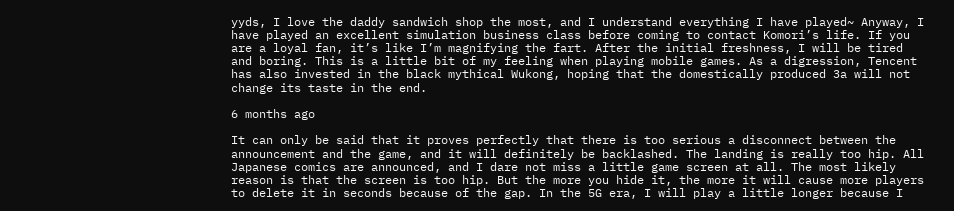yyds, I love the daddy sandwich shop the most, and I understand everything I have played~ Anyway, I have played an excellent simulation business class before coming to contact Komori’s life. If you are a loyal fan, it’s like I’m magnifying the fart. After the initial freshness, I will be tired and boring. This is a little bit of my feeling when playing mobile games. As a digression, Tencent has also invested in the black mythical Wukong, hoping that the domestically produced 3a will not change its taste in the end.

6 months ago

It can only be said that it proves perfectly that there is too serious a disconnect between the announcement and the game, and it will definitely be backlashed. The landing is really too hip. All Japanese comics are announced, and I dare not miss a little game screen at all. The most likely reason is that the screen is too hip. But the more you hide it, the more it will cause more players to delete it in seconds because of the gap. In the 5G era, I will play a little longer because I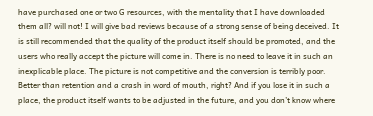have purchased one or two G resources, with the mentality that I have downloaded them all? will not! I will give bad reviews because of a strong sense of being deceived. It is still recommended that the quality of the product itself should be promoted, and the users who really accept the picture will come in. There is no need to leave it in such an inexplicable place. The picture is not competitive and the conversion is terribly poor. Better than retention and a crash in word of mouth, right? And if you lose it in such a place, the product itself wants to be adjusted in the future, and you don’t know where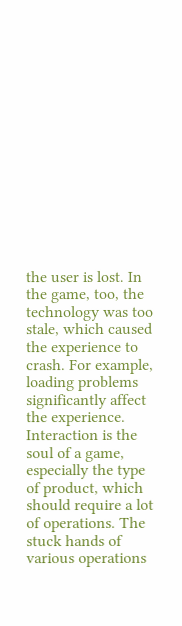the user is lost. In the game, too, the technology was too stale, which caused the experience to crash. For example, loading problems significantly affect the experience. Interaction is the soul of a game, especially the type of product, which should require a lot of operations. The stuck hands of various operations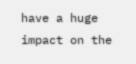have a huge impact on the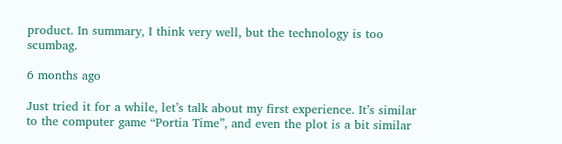product. In summary, I think very well, but the technology is too scumbag.

6 months ago

Just tried it for a while, let’s talk about my first experience. It’s similar to the computer game “Portia Time”, and even the plot is a bit similar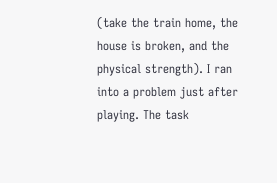(take the train home, the house is broken, and the physical strength). I ran into a problem just after playing. The task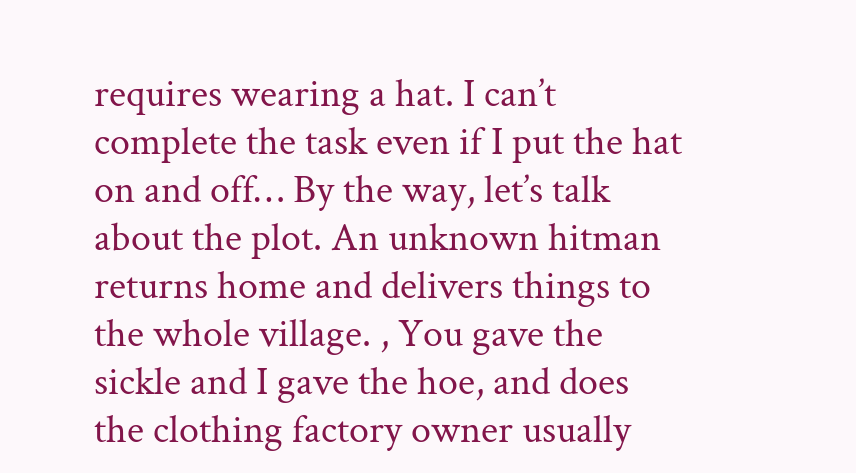requires wearing a hat. I can’t complete the task even if I put the hat on and off… By the way, let’s talk about the plot. An unknown hitman returns home and delivers things to the whole village. , You gave the sickle and I gave the hoe, and does the clothing factory owner usually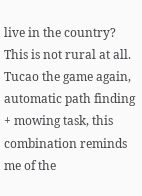live in the country? This is not rural at all. Tucao the game again, automatic path finding + mowing task, this combination reminds me of the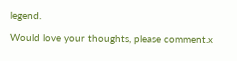legend.

Would love your thoughts, please comment.x